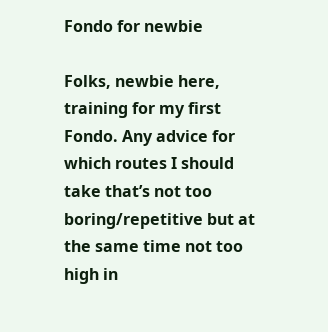Fondo for newbie

Folks, newbie here, training for my first Fondo. Any advice for which routes I should take that’s not too boring/repetitive but at the same time not too high in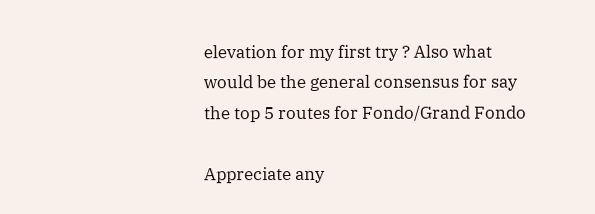elevation for my first try ? Also what would be the general consensus for say the top 5 routes for Fondo/Grand Fondo

Appreciate any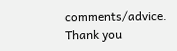comments/advice. Thank you